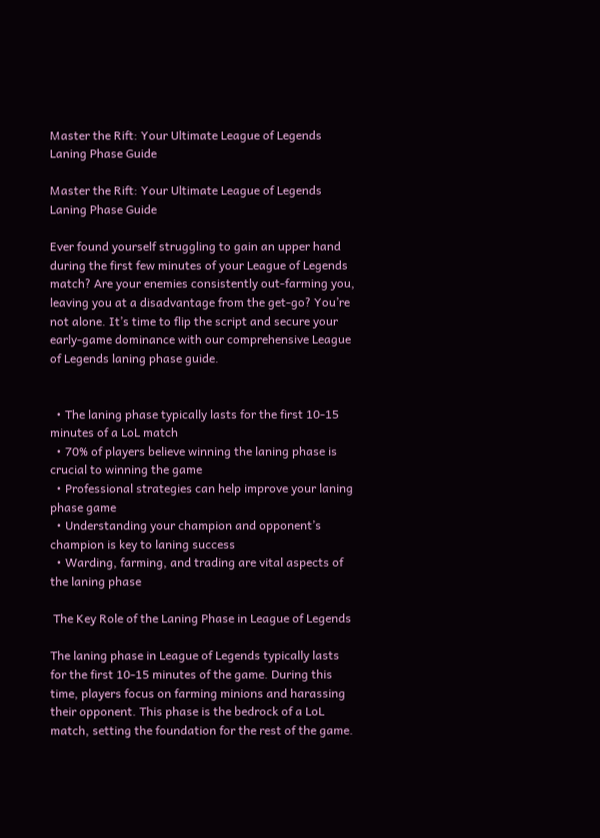Master the Rift: Your Ultimate League of Legends Laning Phase Guide

Master the Rift: Your Ultimate League of Legends Laning Phase Guide

Ever found yourself struggling to gain an upper hand during the first few minutes of your League of Legends match? Are your enemies consistently out-farming you, leaving you at a disadvantage from the get-go? You’re not alone. It’s time to flip the script and secure your early-game dominance with our comprehensive League of Legends laning phase guide.


  • The laning phase typically lasts for the first 10-15 minutes of a LoL match
  • 70% of players believe winning the laning phase is crucial to winning the game
  • Professional strategies can help improve your laning phase game
  • Understanding your champion and opponent’s champion is key to laning success
  • Warding, farming, and trading are vital aspects of the laning phase

 The Key Role of the Laning Phase in League of Legends

The laning phase in League of Legends typically lasts for the first 10-15 minutes of the game. During this time, players focus on farming minions and harassing their opponent. This phase is the bedrock of a LoL match, setting the foundation for the rest of the game.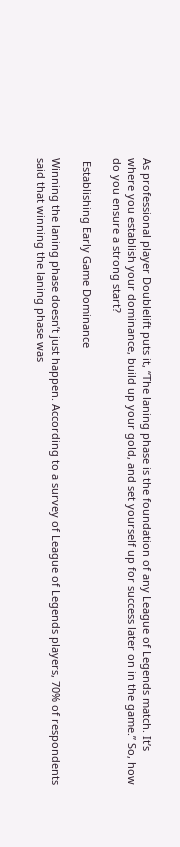As professional player Doublelift puts it, “The laning phase is the foundation of any League of Legends match. It’s where you establish your dominance, build up your gold, and set yourself up for success later on in the game.” So, how do you ensure a strong start?

 Establishing Early Game Dominance

Winning the laning phase doesn’t just happen. According to a survey of League of Legends players, 70% of respondents said that winning the laning phase was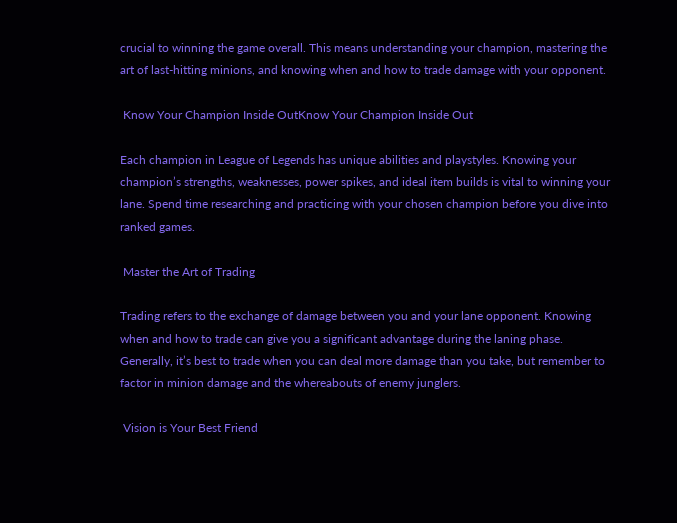crucial to winning the game overall. This means understanding your champion, mastering the art of last-hitting minions, and knowing when and how to trade damage with your opponent.

 Know Your Champion Inside OutKnow Your Champion Inside Out

Each champion in League of Legends has unique abilities and playstyles. Knowing your champion’s strengths, weaknesses, power spikes, and ideal item builds is vital to winning your lane. Spend time researching and practicing with your chosen champion before you dive into ranked games.

 Master the Art of Trading

Trading refers to the exchange of damage between you and your lane opponent. Knowing when and how to trade can give you a significant advantage during the laning phase. Generally, it’s best to trade when you can deal more damage than you take, but remember to factor in minion damage and the whereabouts of enemy junglers.

 Vision is Your Best Friend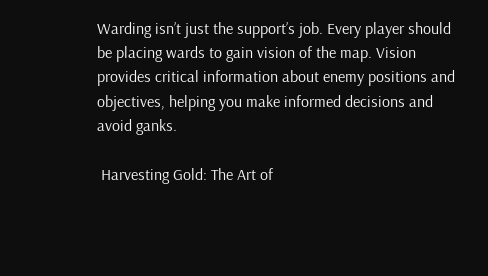Warding isn’t just the support’s job. Every player should be placing wards to gain vision of the map. Vision provides critical information about enemy positions and objectives, helping you make informed decisions and avoid ganks.

 Harvesting Gold: The Art of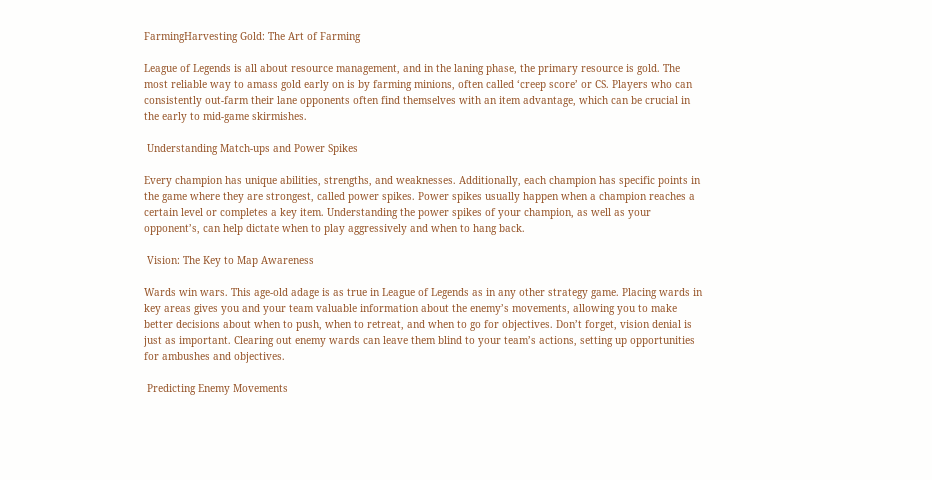FarmingHarvesting Gold: The Art of Farming

League of Legends is all about resource management, and in the laning phase, the primary resource is gold. The most reliable way to amass gold early on is by farming minions, often called ‘creep score’ or CS. Players who can consistently out-farm their lane opponents often find themselves with an item advantage, which can be crucial in the early to mid-game skirmishes.

 Understanding Match-ups and Power Spikes

Every champion has unique abilities, strengths, and weaknesses. Additionally, each champion has specific points in the game where they are strongest, called power spikes. Power spikes usually happen when a champion reaches a certain level or completes a key item. Understanding the power spikes of your champion, as well as your opponent’s, can help dictate when to play aggressively and when to hang back.

 Vision: The Key to Map Awareness

Wards win wars. This age-old adage is as true in League of Legends as in any other strategy game. Placing wards in key areas gives you and your team valuable information about the enemy’s movements, allowing you to make better decisions about when to push, when to retreat, and when to go for objectives. Don’t forget, vision denial is just as important. Clearing out enemy wards can leave them blind to your team’s actions, setting up opportunities for ambushes and objectives.

 Predicting Enemy Movements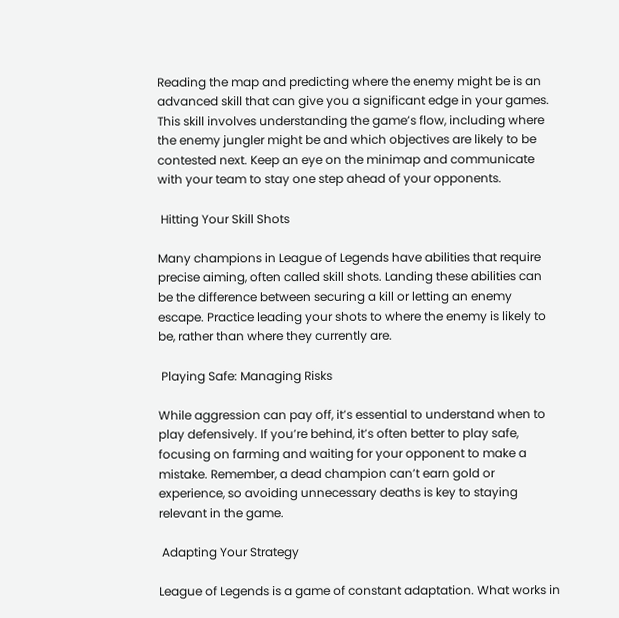Reading the map and predicting where the enemy might be is an advanced skill that can give you a significant edge in your games. This skill involves understanding the game’s flow, including where the enemy jungler might be and which objectives are likely to be contested next. Keep an eye on the minimap and communicate with your team to stay one step ahead of your opponents.

 Hitting Your Skill Shots

Many champions in League of Legends have abilities that require precise aiming, often called skill shots. Landing these abilities can be the difference between securing a kill or letting an enemy escape. Practice leading your shots to where the enemy is likely to be, rather than where they currently are.

 Playing Safe: Managing Risks

While aggression can pay off, it’s essential to understand when to play defensively. If you’re behind, it’s often better to play safe, focusing on farming and waiting for your opponent to make a mistake. Remember, a dead champion can’t earn gold or experience, so avoiding unnecessary deaths is key to staying relevant in the game.

 Adapting Your Strategy

League of Legends is a game of constant adaptation. What works in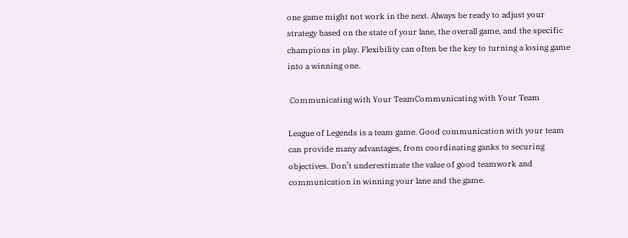one game might not work in the next. Always be ready to adjust your strategy based on the state of your lane, the overall game, and the specific champions in play. Flexibility can often be the key to turning a losing game into a winning one.

 Communicating with Your TeamCommunicating with Your Team

League of Legends is a team game. Good communication with your team can provide many advantages, from coordinating ganks to securing objectives. Don’t underestimate the value of good teamwork and communication in winning your lane and the game.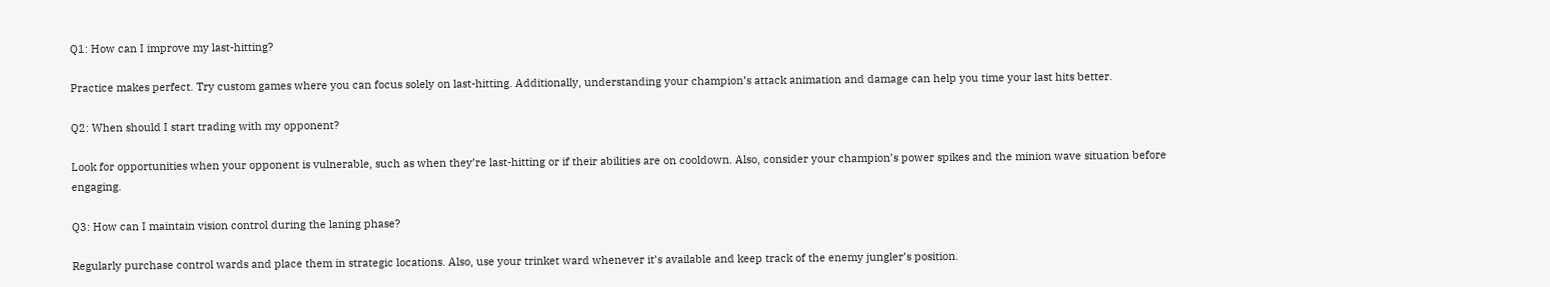Q1: How can I improve my last-hitting?

Practice makes perfect. Try custom games where you can focus solely on last-hitting. Additionally, understanding your champion’s attack animation and damage can help you time your last hits better.

Q2: When should I start trading with my opponent?

Look for opportunities when your opponent is vulnerable, such as when they’re last-hitting or if their abilities are on cooldown. Also, consider your champion’s power spikes and the minion wave situation before engaging.

Q3: How can I maintain vision control during the laning phase?

Regularly purchase control wards and place them in strategic locations. Also, use your trinket ward whenever it’s available and keep track of the enemy jungler’s position.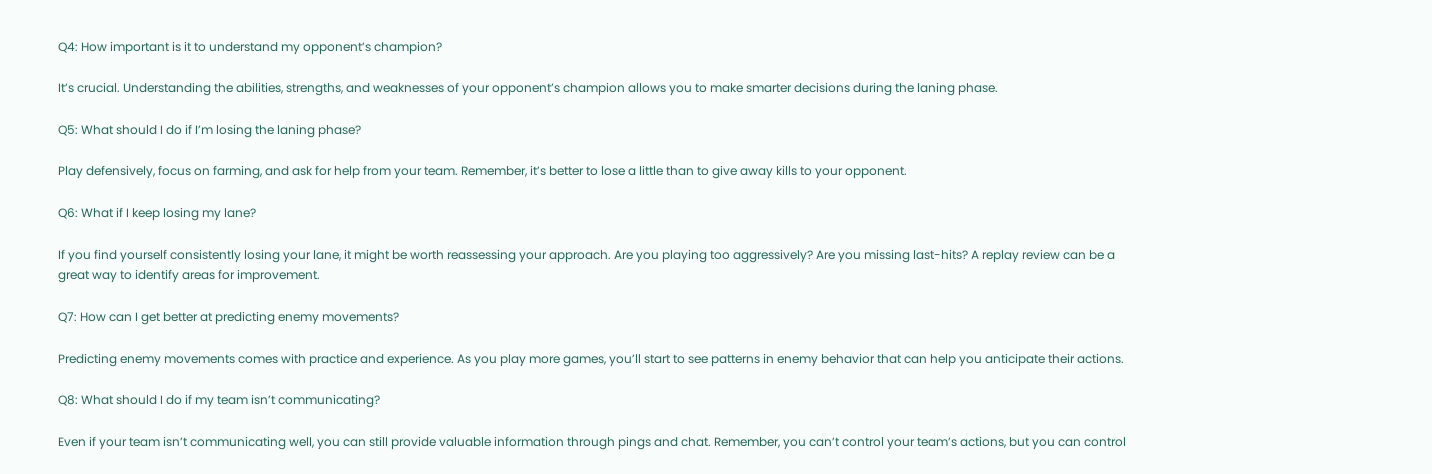Q4: How important is it to understand my opponent’s champion?

It’s crucial. Understanding the abilities, strengths, and weaknesses of your opponent’s champion allows you to make smarter decisions during the laning phase.

Q5: What should I do if I’m losing the laning phase?

Play defensively, focus on farming, and ask for help from your team. Remember, it’s better to lose a little than to give away kills to your opponent.

Q6: What if I keep losing my lane?

If you find yourself consistently losing your lane, it might be worth reassessing your approach. Are you playing too aggressively? Are you missing last-hits? A replay review can be a great way to identify areas for improvement.

Q7: How can I get better at predicting enemy movements?

Predicting enemy movements comes with practice and experience. As you play more games, you’ll start to see patterns in enemy behavior that can help you anticipate their actions.

Q8: What should I do if my team isn’t communicating?

Even if your team isn’t communicating well, you can still provide valuable information through pings and chat. Remember, you can’t control your team’s actions, but you can control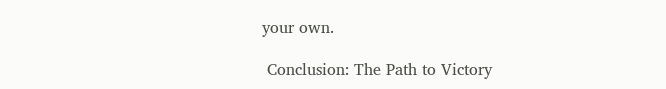your own.

 Conclusion: The Path to Victory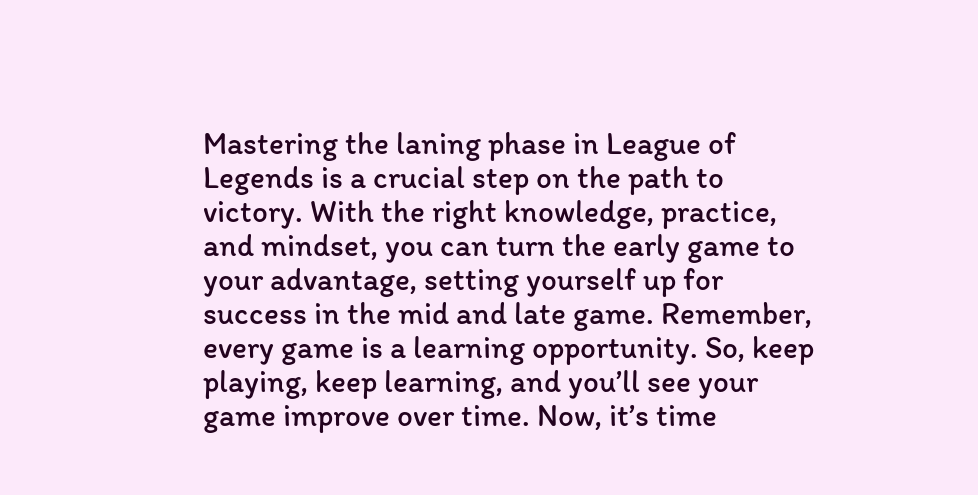Mastering the laning phase in League of Legends is a crucial step on the path to victory. With the right knowledge, practice, and mindset, you can turn the early game to your advantage, setting yourself up for success in the mid and late game. Remember, every game is a learning opportunity. So, keep playing, keep learning, and you’ll see your game improve over time. Now, it’s time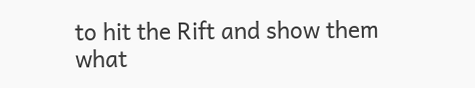to hit the Rift and show them what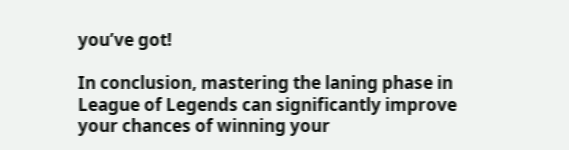you’ve got!

In conclusion, mastering the laning phase in League of Legends can significantly improve your chances of winning your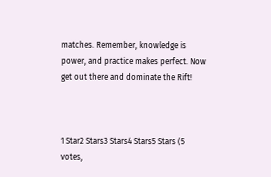matches. Remember, knowledge is power, and practice makes perfect. Now get out there and dominate the Rift!



1 Star2 Stars3 Stars4 Stars5 Stars (5 votes,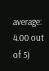average: 4.00 out of 5)